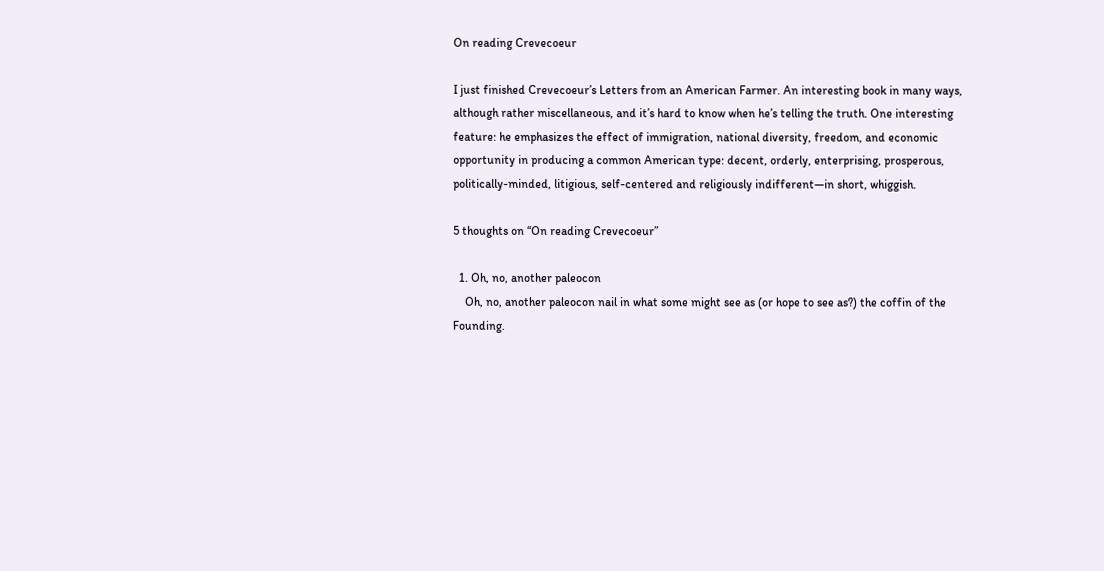On reading Crevecoeur

I just finished Crevecoeur’s Letters from an American Farmer. An interesting book in many ways, although rather miscellaneous, and it’s hard to know when he’s telling the truth. One interesting feature: he emphasizes the effect of immigration, national diversity, freedom, and economic opportunity in producing a common American type: decent, orderly, enterprising, prosperous, politically-minded, litigious, self-centered and religiously indifferent—in short, whiggish.

5 thoughts on “On reading Crevecoeur”

  1. Oh, no, another paleocon
    Oh, no, another paleocon nail in what some might see as (or hope to see as?) the coffin of the Founding.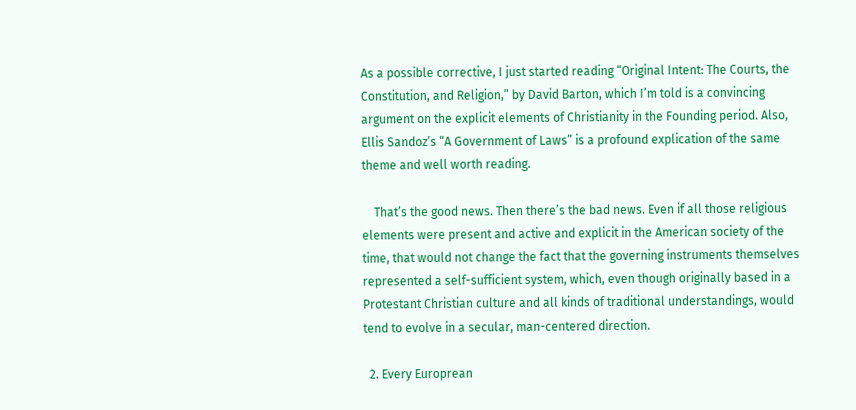As a possible corrective, I just started reading “Original Intent: The Courts, the Constitution, and Religion,” by David Barton, which I’m told is a convincing argument on the explicit elements of Christianity in the Founding period. Also, Ellis Sandoz’s “A Government of Laws” is a profound explication of the same theme and well worth reading.

    That’s the good news. Then there’s the bad news. Even if all those religious elements were present and active and explicit in the American society of the time, that would not change the fact that the governing instruments themselves represented a self-sufficient system, which, even though originally based in a Protestant Christian culture and all kinds of traditional understandings, would tend to evolve in a secular, man-centered direction.

  2. Every Europrean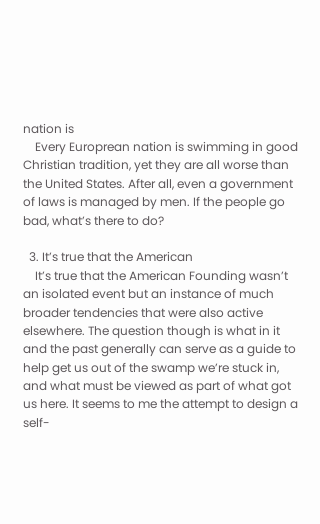nation is
    Every Europrean nation is swimming in good Christian tradition, yet they are all worse than the United States. After all, even a government of laws is managed by men. If the people go bad, what’s there to do?

  3. It’s true that the American
    It’s true that the American Founding wasn’t an isolated event but an instance of much broader tendencies that were also active elsewhere. The question though is what in it and the past generally can serve as a guide to help get us out of the swamp we’re stuck in, and what must be viewed as part of what got us here. It seems to me the attempt to design a self-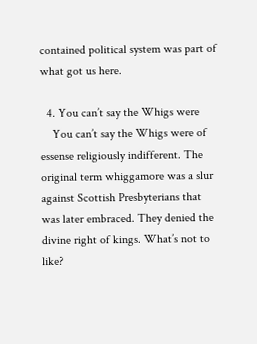contained political system was part of what got us here.

  4. You can’t say the Whigs were
    You can’t say the Whigs were of essense religiously indifferent. The original term whiggamore was a slur against Scottish Presbyterians that was later embraced. They denied the divine right of kings. What’s not to like?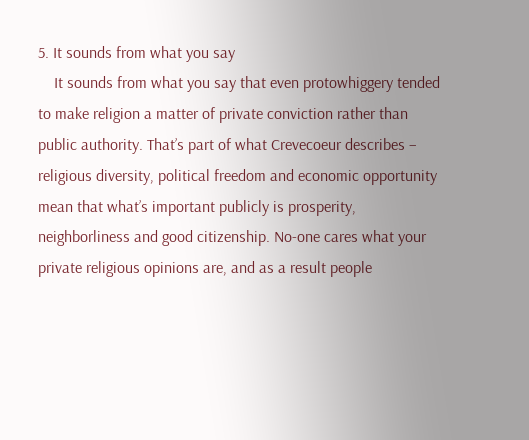5. It sounds from what you say
    It sounds from what you say that even protowhiggery tended to make religion a matter of private conviction rather than public authority. That’s part of what Crevecoeur describes – religious diversity, political freedom and economic opportunity mean that what’s important publicly is prosperity, neighborliness and good citizenship. No-one cares what your private religious opinions are, and as a result people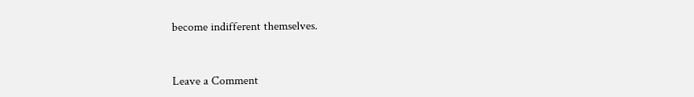become indifferent themselves.


Leave a Comment